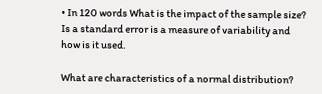• In 120 words What is the impact of the sample size? Is a standard error is a measure of variability and how is it used.

What are characteristics of a normal distribution?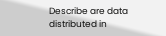Describe are data distributed in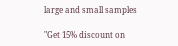large and small samples

"Get 15% discount on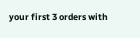your first 3 orders with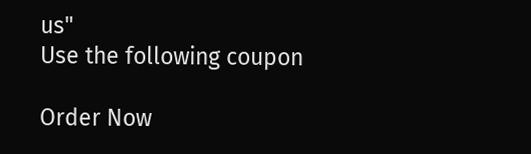us"
Use the following coupon

Order Now